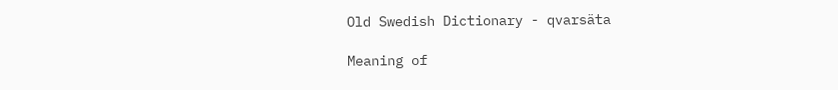Old Swedish Dictionary - qvarsäta

Meaning of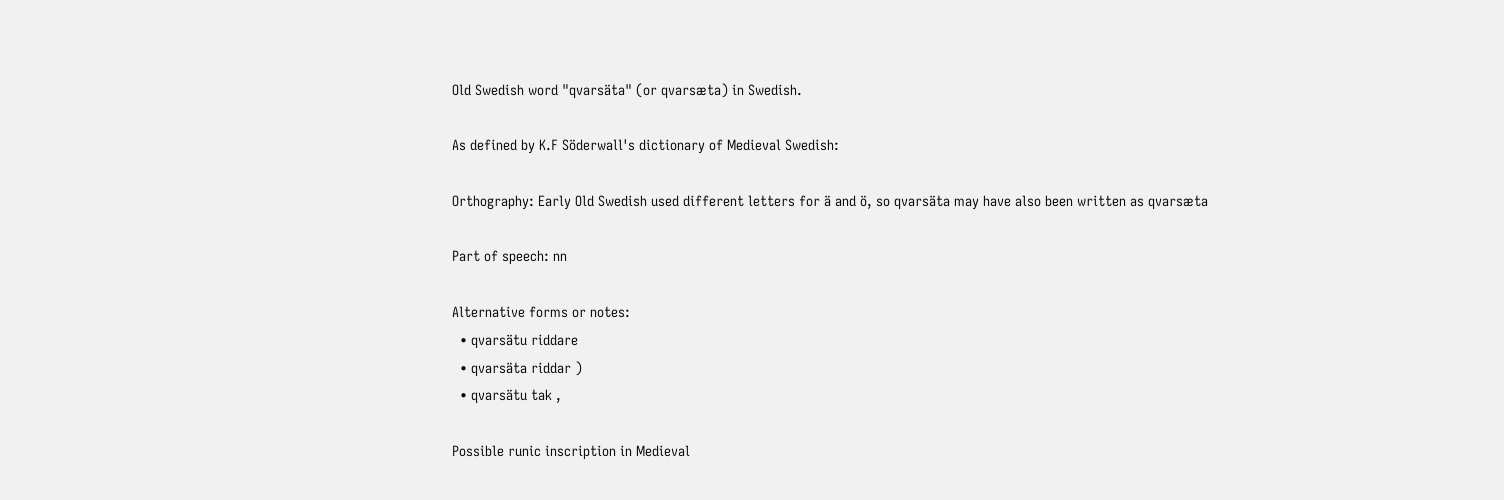Old Swedish word "qvarsäta" (or qvarsæta) in Swedish.

As defined by K.F Söderwall's dictionary of Medieval Swedish:

Orthography: Early Old Swedish used different letters for ä and ö, so qvarsäta may have also been written as qvarsæta

Part of speech: nn

Alternative forms or notes:
  • qvarsätu riddare
  • qvarsäta riddar )
  • qvarsätu tak ,

Possible runic inscription in Medieval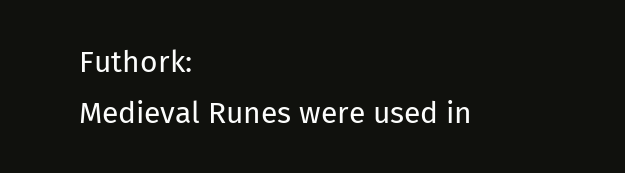Futhork:
Medieval Runes were used in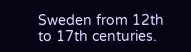Sweden from 12th to 17th centuries.